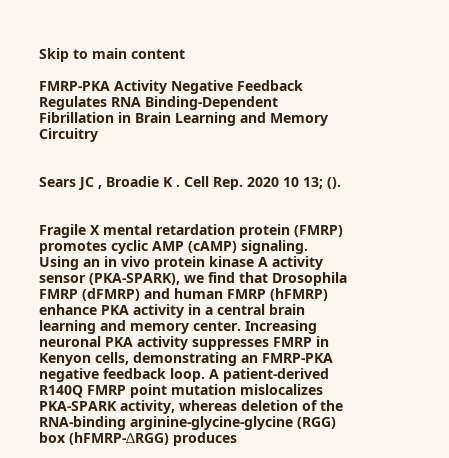Skip to main content

FMRP-PKA Activity Negative Feedback Regulates RNA Binding-Dependent Fibrillation in Brain Learning and Memory Circuitry


Sears JC , Broadie K . Cell Rep. 2020 10 13; ().


Fragile X mental retardation protein (FMRP) promotes cyclic AMP (cAMP) signaling. Using an in vivo protein kinase A activity sensor (PKA-SPARK), we find that Drosophila FMRP (dFMRP) and human FMRP (hFMRP) enhance PKA activity in a central brain learning and memory center. Increasing neuronal PKA activity suppresses FMRP in Kenyon cells, demonstrating an FMRP-PKA negative feedback loop. A patient-derived R140Q FMRP point mutation mislocalizes PKA-SPARK activity, whereas deletion of the RNA-binding arginine-glycine-glycine (RGG) box (hFMRP-ΔRGG) produces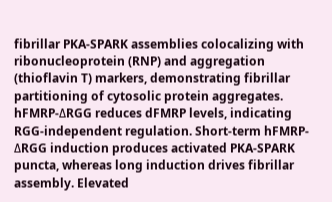fibrillar PKA-SPARK assemblies colocalizing with ribonucleoprotein (RNP) and aggregation (thioflavin T) markers, demonstrating fibrillar partitioning of cytosolic protein aggregates. hFMRP-ΔRGG reduces dFMRP levels, indicating RGG-independent regulation. Short-term hFMRP-ΔRGG induction produces activated PKA-SPARK puncta, whereas long induction drives fibrillar assembly. Elevated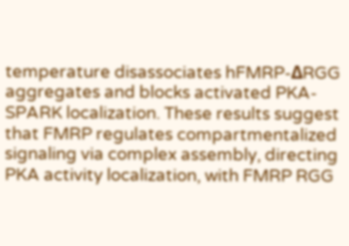temperature disassociates hFMRP-ΔRGG aggregates and blocks activated PKA-SPARK localization. These results suggest that FMRP regulates compartmentalized signaling via complex assembly, directing PKA activity localization, with FMRP RGG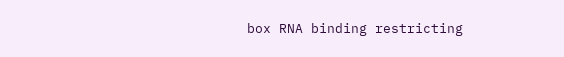box RNA binding restricting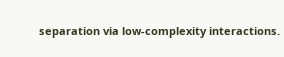separation via low-complexity interactions.